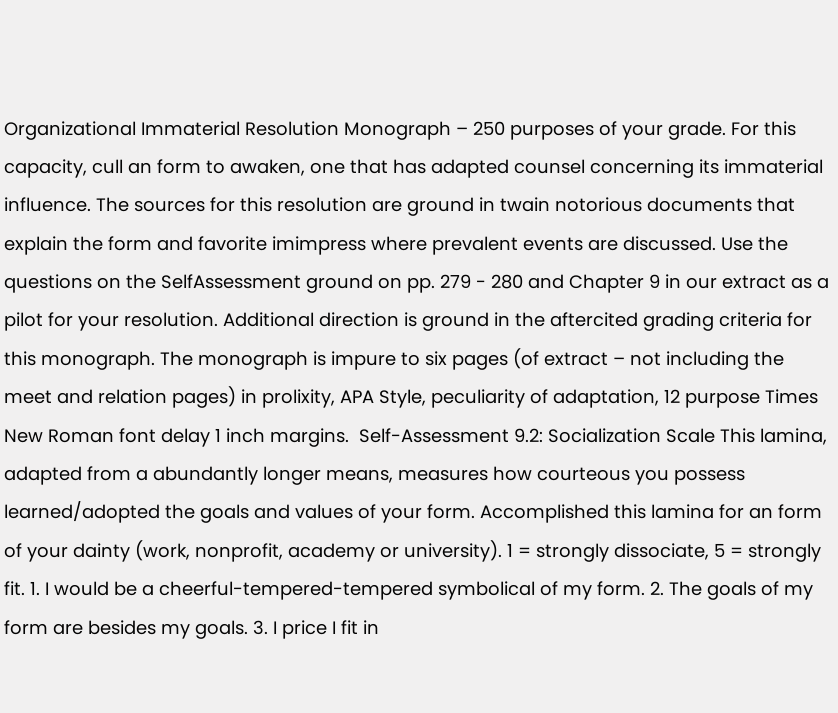Organizational Immaterial Resolution Monograph – 250 purposes of your grade. For this capacity, cull an form to awaken, one that has adapted counsel concerning its immaterial influence. The sources for this resolution are ground in twain notorious documents that explain the form and favorite imimpress where prevalent events are discussed. Use the questions on the SelfAssessment ground on pp. 279 - 280 and Chapter 9 in our extract as a pilot for your resolution. Additional direction is ground in the aftercited grading criteria for this monograph. The monograph is impure to six pages (of extract – not including the meet and relation pages) in prolixity, APA Style, peculiarity of adaptation, 12 purpose Times New Roman font delay 1 inch margins.  Self-Assessment 9.2: Socialization Scale This lamina, adapted from a abundantly longer means, measures how courteous you possess learned/adopted the goals and values of your form. Accomplished this lamina for an form of your dainty (work, nonprofit, academy or university). 1 = strongly dissociate, 5 = strongly fit. 1. I would be a cheerful-tempered-tempered symbolical of my form. 2. The goals of my form are besides my goals. 3. I price I fit in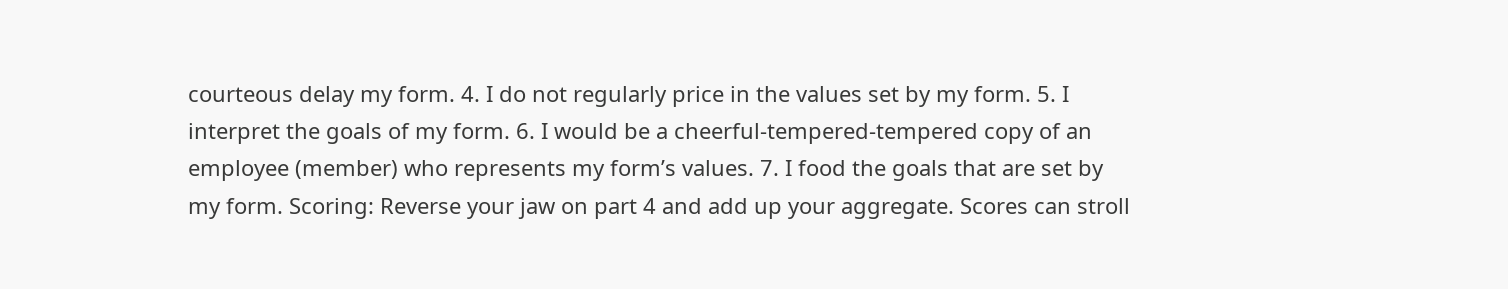courteous delay my form. 4. I do not regularly price in the values set by my form. 5. I interpret the goals of my form. 6. I would be a cheerful-tempered-tempered copy of an employee (member) who represents my form’s values. 7. I food the goals that are set by my form. Scoring: Reverse your jaw on part 4 and add up your aggregate. Scores can stroll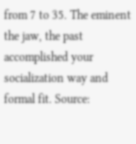from 7 to 35. The eminent the jaw, the past accomplished your socialization way and formal fit. Source: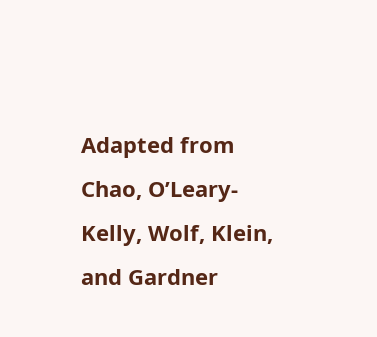Adapted from Chao, O’Leary-Kelly, Wolf, Klein, and Gardner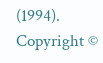(1994). Copyright ©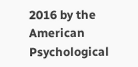2016 by the American Psychological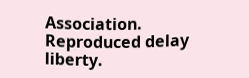Association. Reproduced delay liberty.